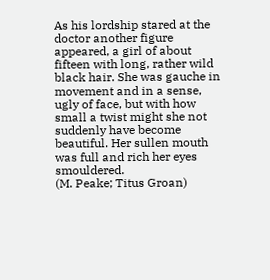As his lordship stared at the doctor another figure appeared, a girl of about fifteen with long, rather wild black hair. She was gauche in movement and in a sense, ugly of face, but with how small a twist might she not suddenly have become beautiful. Her sullen mouth was full and rich her eyes smouldered.
(M. Peake; Titus Groan)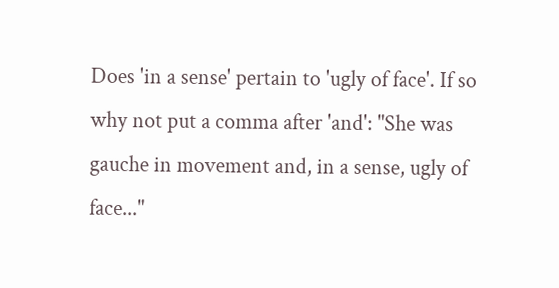Does 'in a sense' pertain to 'ugly of face'. If so why not put a comma after 'and': "She was gauche in movement and, in a sense, ugly of face..."